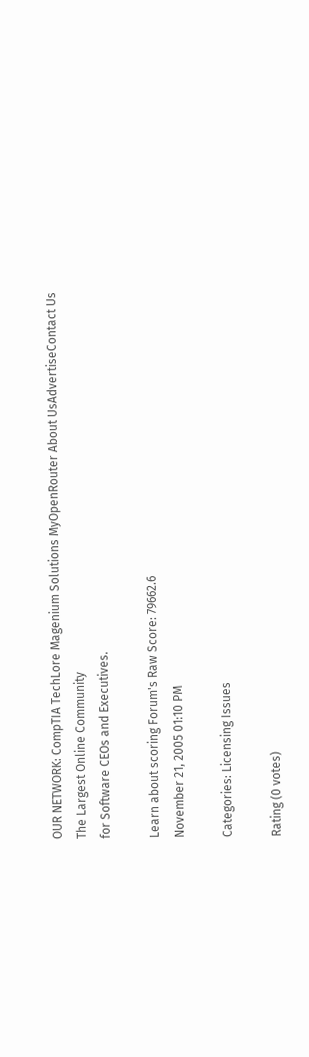OUR NETWORK: CompTIA TechLore Magenium Solutions MyOpenRouter About UsAdvertiseContact Us
The Largest Online Community
for Software CEOs and Executives.

Learn about scoring Forum's Raw Score: 79662.6
November 21, 2005 01:10 PM

Categories: Licensing Issues

Rating (0 votes)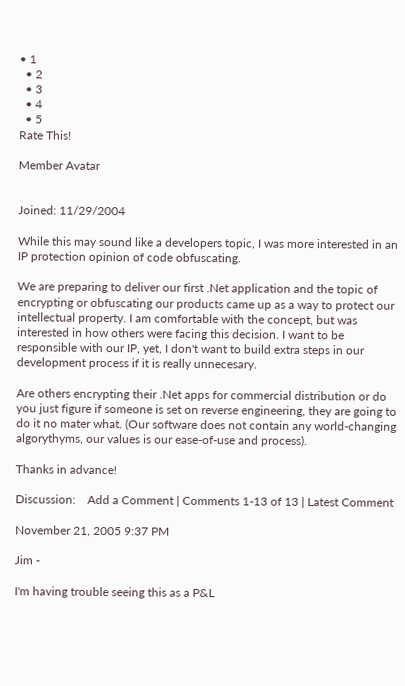• 1
  • 2
  • 3
  • 4
  • 5
Rate This!

Member Avatar


Joined: 11/29/2004

While this may sound like a developers topic, I was more interested in an IP protection opinion of code obfuscating.

We are preparing to deliver our first .Net application and the topic of encrypting or obfuscating our products came up as a way to protect our intellectual property. I am comfortable with the concept, but was interested in how others were facing this decision. I want to be responsible with our IP, yet, I don't want to build extra steps in our development process if it is really unnecesary.

Are others encrypting their .Net apps for commercial distribution or do you just figure if someone is set on reverse engineering, they are going to do it no mater what. (Our software does not contain any world-changing algorythyms, our values is our ease-of-use and process).

Thanks in advance!

Discussion:    Add a Comment | Comments 1-13 of 13 | Latest Comment

November 21, 2005 9:37 PM

Jim -

I'm having trouble seeing this as a P&L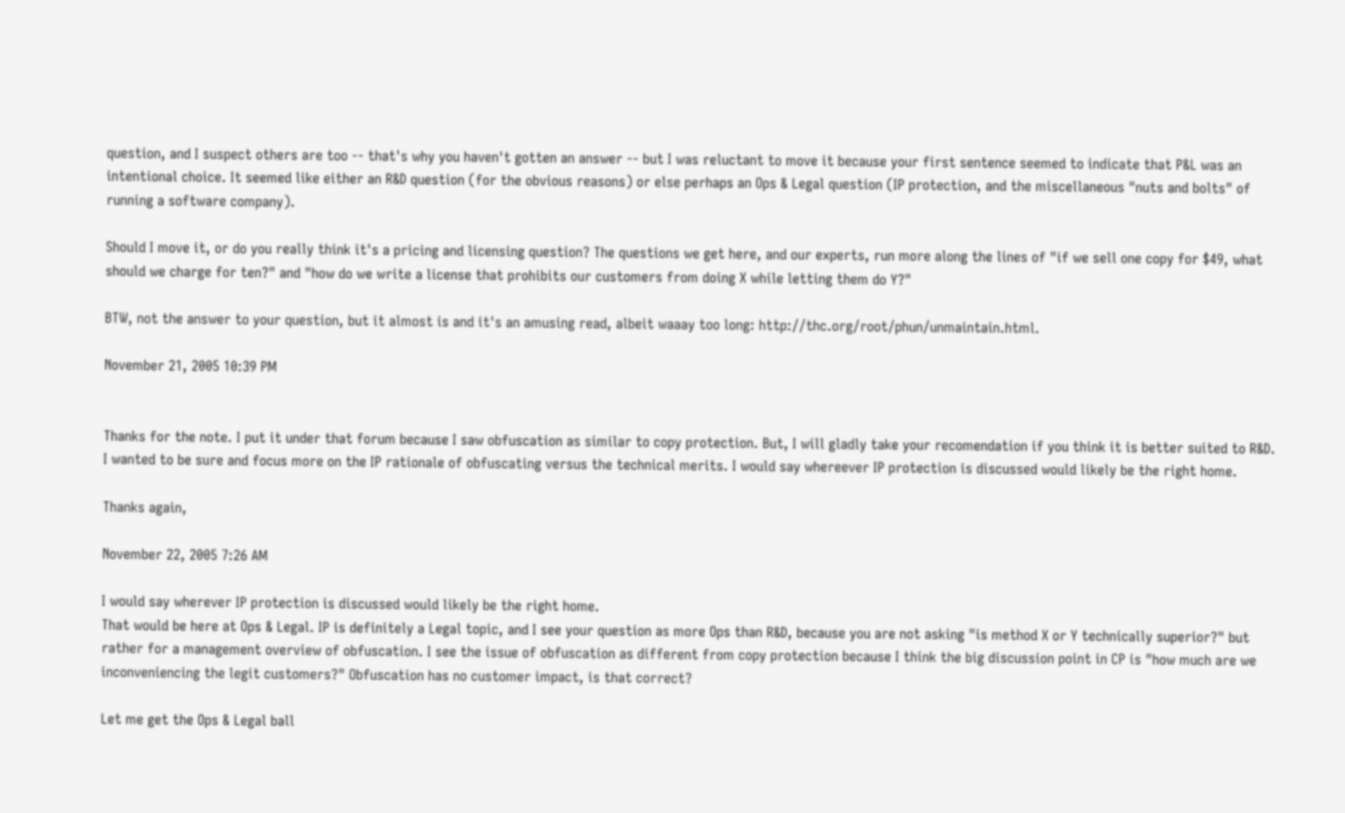question, and I suspect others are too -- that's why you haven't gotten an answer -- but I was reluctant to move it because your first sentence seemed to indicate that P&L was an intentional choice. It seemed like either an R&D question (for the obvious reasons) or else perhaps an Ops & Legal question (IP protection, and the miscellaneous "nuts and bolts" of running a software company).

Should I move it, or do you really think it's a pricing and licensing question? The questions we get here, and our experts, run more along the lines of "if we sell one copy for $49, what should we charge for ten?" and "how do we write a license that prohibits our customers from doing X while letting them do Y?"

BTW, not the answer to your question, but it almost is and it's an amusing read, albeit waaay too long: http://thc.org/root/phun/unmaintain.html.

November 21, 2005 10:39 PM


Thanks for the note. I put it under that forum because I saw obfuscation as similar to copy protection. But, I will gladly take your recomendation if you think it is better suited to R&D. I wanted to be sure and focus more on the IP rationale of obfuscating versus the technical merits. I would say whereever IP protection is discussed would likely be the right home.

Thanks again,

November 22, 2005 7:26 AM

I would say wherever IP protection is discussed would likely be the right home.
That would be here at Ops & Legal. IP is definitely a Legal topic, and I see your question as more Ops than R&D, because you are not asking "is method X or Y technically superior?" but rather for a management overview of obfuscation. I see the issue of obfuscation as different from copy protection because I think the big discussion point in CP is "how much are we inconveniencing the legit customers?" Obfuscation has no customer impact, is that correct?

Let me get the Ops & Legal ball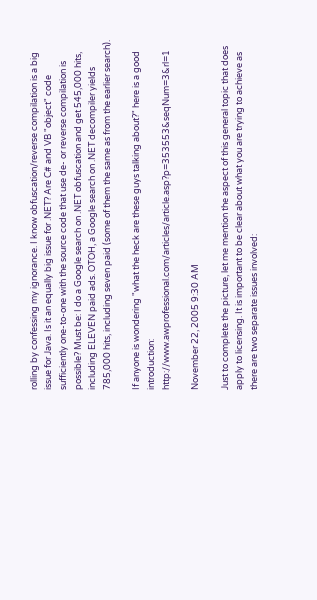rolling by confessing my ignorance. I know obfuscation/reverse compilation is a big issue for Java. Is it an equally big issue for .NET? Are C# and VB "object" code sufficiently one-to-one with the source code that use de- or reverse compilation is possible? Must be: I do a Google search on .NET obfuscation and get 545,000 hits, including ELEVEN paid ads. OTOH, a Google search on .NET decompiler yields 785,000 hits, including seven paid (some of them the same as from the earlier search).

If anyone is wondering "what the heck are these guys talking about?" here is a good introduction: http://www.awprofessional.com/articles/article.asp?p=353553&seqNum=3&rl=1

November 22, 2005 9:30 AM

Just to complete the picture, let me mention the aspect of this general topic that does apply to licensing. It is important to be clear about what you are trying to achieve as there are two separate issues involved: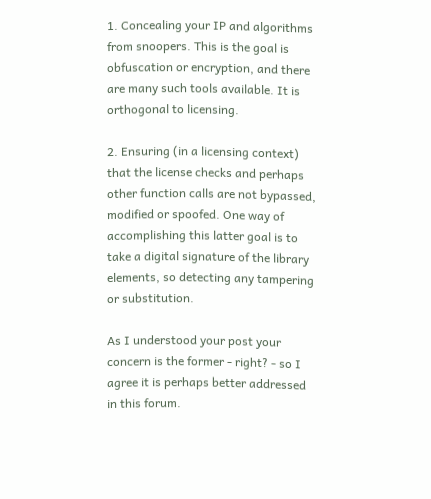1. Concealing your IP and algorithms from snoopers. This is the goal is obfuscation or encryption, and there are many such tools available. It is orthogonal to licensing.

2. Ensuring (in a licensing context) that the license checks and perhaps other function calls are not bypassed, modified or spoofed. One way of accomplishing this latter goal is to take a digital signature of the library elements, so detecting any tampering or substitution.

As I understood your post your concern is the former - right? - so I agree it is perhaps better addressed in this forum.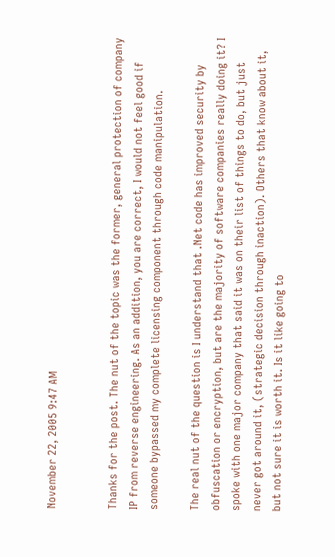November 22, 2005 9:47 AM


Thanks for the post. The nut of the topic was the former, general protection of company IP from reverse engineering. As an addition, you are correct, I would not feel good if someone bypassed my complete licensing component through code manipulation.

The real nut of the question is I understand that .Net code has improved security by obfuscation or encryption, but are the majority of software companies really doing it? I spoke with one major company that said it was on their list of things to do, but just never got around it, (strategic decision through inaction). Others that know about it, but not sure it is worth it. Is it like going to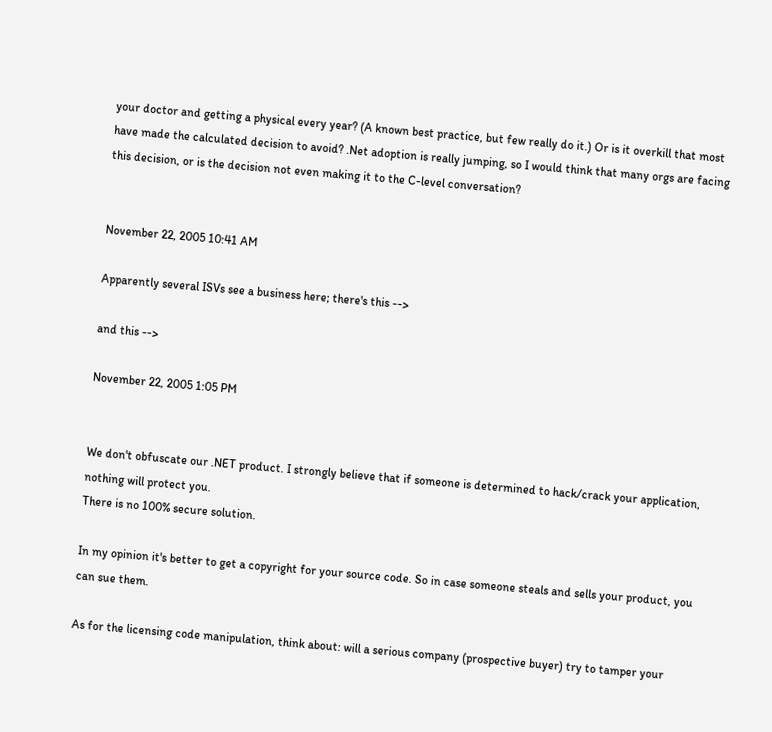your doctor and getting a physical every year? (A known best practice, but few really do it.) Or is it overkill that most have made the calculated decision to avoid? .Net adoption is really jumping, so I would think that many orgs are facing this decision, or is the decision not even making it to the C-level conversation?


November 22, 2005 10:41 AM

Apparently several ISVs see a business here; there's this -->

and this -->

November 22, 2005 1:05 PM


We don't obfuscate our .NET product. I strongly believe that if someone is determined to hack/crack your application, nothing will protect you.
There is no 100% secure solution.

In my opinion it's better to get a copyright for your source code. So in case someone steals and sells your product, you can sue them.

As for the licensing code manipulation, think about: will a serious company (prospective buyer) try to tamper your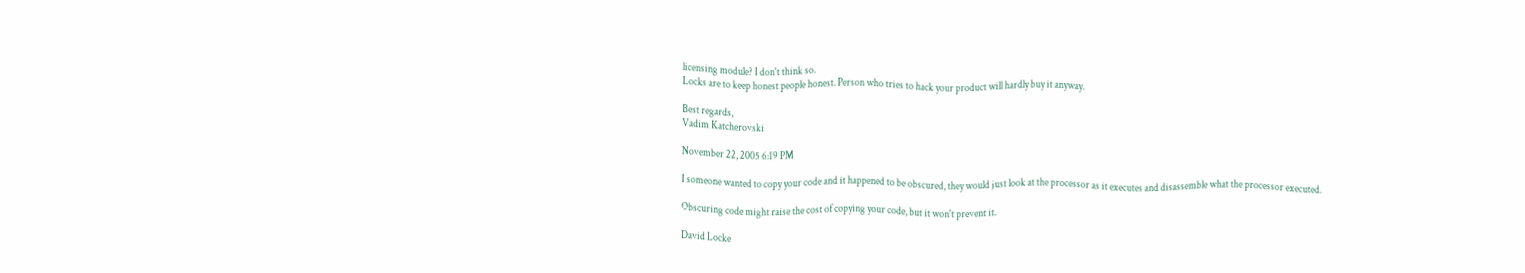licensing module? I don't think so.
Locks are to keep honest people honest. Person who tries to hack your product will hardly buy it anyway.

Best regards,
Vadim Katcherovski

November 22, 2005 6:19 PM

I someone wanted to copy your code and it happened to be obscured, they would just look at the processor as it executes and disassemble what the processor executed.

Obscuring code might raise the cost of copying your code, but it won't prevent it.

David Locke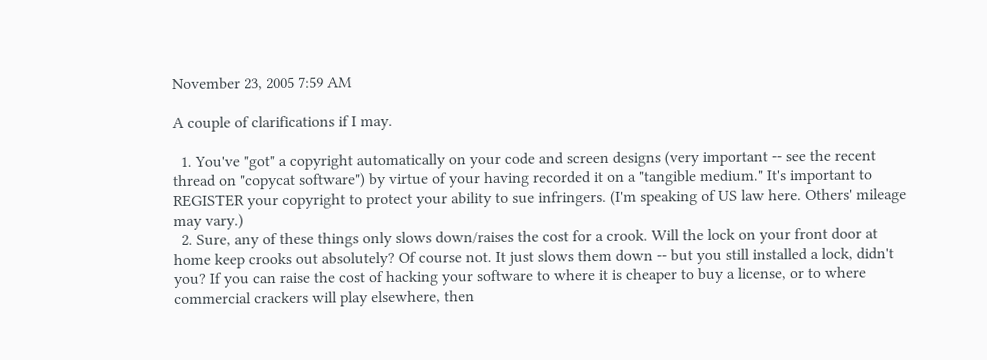November 23, 2005 7:59 AM

A couple of clarifications if I may.

  1. You've "got" a copyright automatically on your code and screen designs (very important -- see the recent thread on "copycat software") by virtue of your having recorded it on a "tangible medium." It's important to REGISTER your copyright to protect your ability to sue infringers. (I'm speaking of US law here. Others' mileage may vary.)
  2. Sure, any of these things only slows down/raises the cost for a crook. Will the lock on your front door at home keep crooks out absolutely? Of course not. It just slows them down -- but you still installed a lock, didn't you? If you can raise the cost of hacking your software to where it is cheaper to buy a license, or to where commercial crackers will play elsewhere, then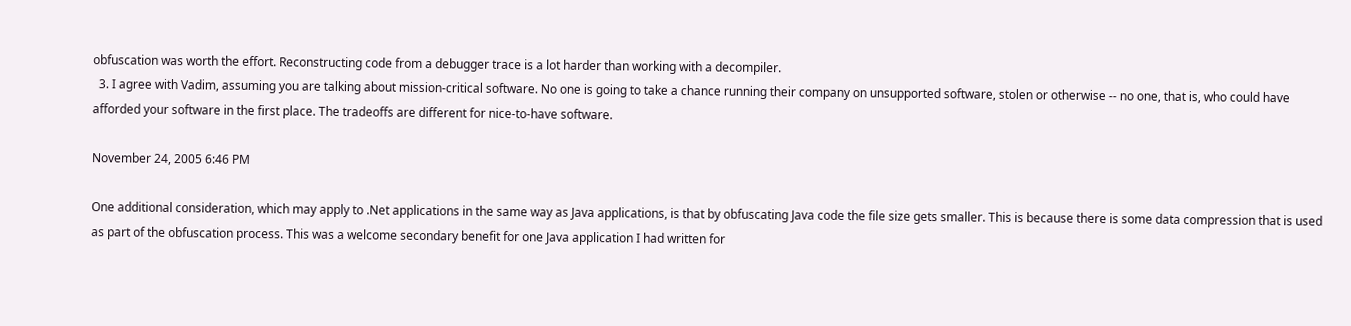obfuscation was worth the effort. Reconstructing code from a debugger trace is a lot harder than working with a decompiler.
  3. I agree with Vadim, assuming you are talking about mission-critical software. No one is going to take a chance running their company on unsupported software, stolen or otherwise -- no one, that is, who could have afforded your software in the first place. The tradeoffs are different for nice-to-have software.

November 24, 2005 6:46 PM

One additional consideration, which may apply to .Net applications in the same way as Java applications, is that by obfuscating Java code the file size gets smaller. This is because there is some data compression that is used as part of the obfuscation process. This was a welcome secondary benefit for one Java application I had written for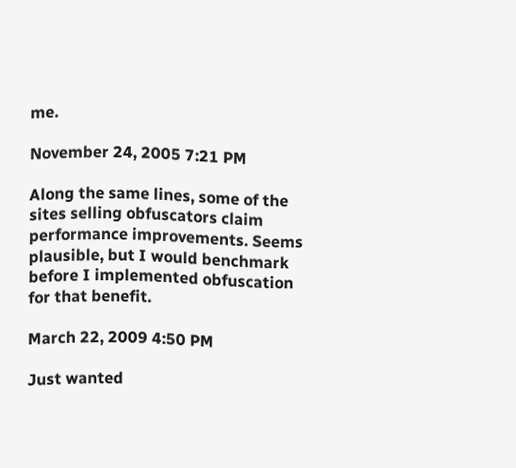me.

November 24, 2005 7:21 PM

Along the same lines, some of the sites selling obfuscators claim performance improvements. Seems plausible, but I would benchmark before I implemented obfuscation for that benefit.

March 22, 2009 4:50 PM

Just wanted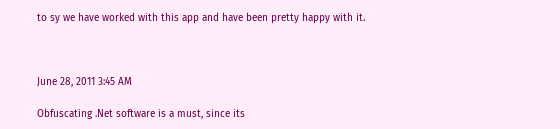to sy we have worked with this app and have been pretty happy with it.



June 28, 2011 3:45 AM

Obfuscating .Net software is a must, since its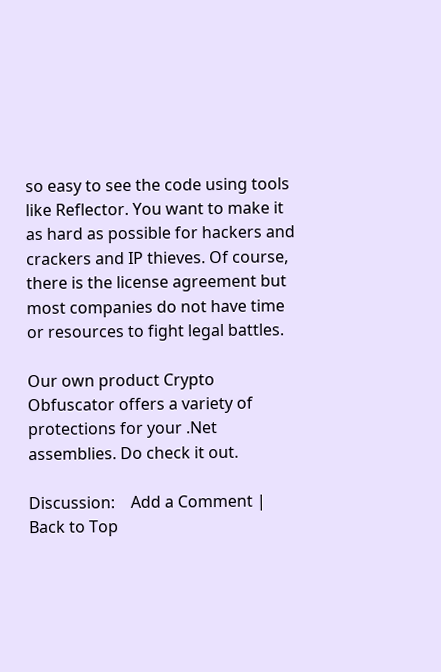so easy to see the code using tools like Reflector. You want to make it as hard as possible for hackers and crackers and IP thieves. Of course, there is the license agreement but most companies do not have time or resources to fight legal battles.

Our own product Crypto Obfuscator offers a variety of protections for your .Net assemblies. Do check it out.

Discussion:    Add a Comment | Back to Top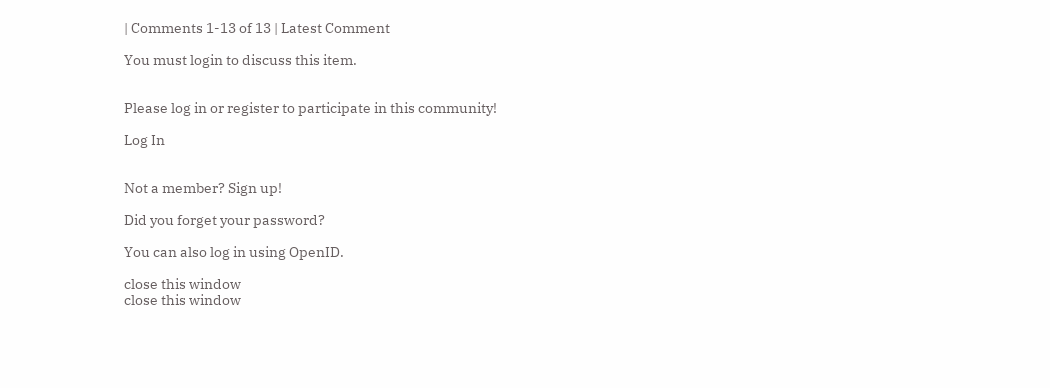| Comments 1-13 of 13 | Latest Comment

You must login to discuss this item.


Please log in or register to participate in this community!

Log In


Not a member? Sign up!

Did you forget your password?

You can also log in using OpenID.

close this window
close this window